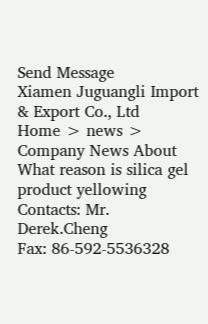Send Message
Xiamen Juguangli Import & Export Co., Ltd
Home > news >
Company News About What reason is silica gel product yellowing
Contacts: Mr. Derek.Cheng
Fax: 86-592-5536328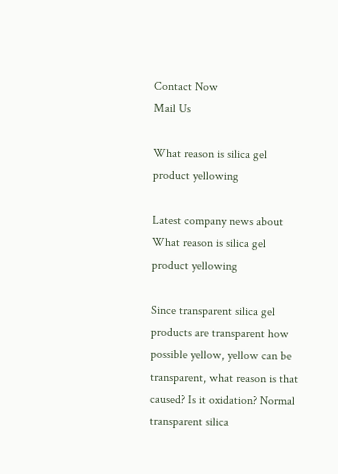Contact Now
Mail Us

What reason is silica gel product yellowing

Latest company news about What reason is silica gel product yellowing

Since transparent silica gel products are transparent how possible yellow, yellow can be transparent, what reason is that caused? Is it oxidation? Normal transparent silica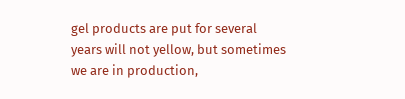gel products are put for several years will not yellow, but sometimes we are in production,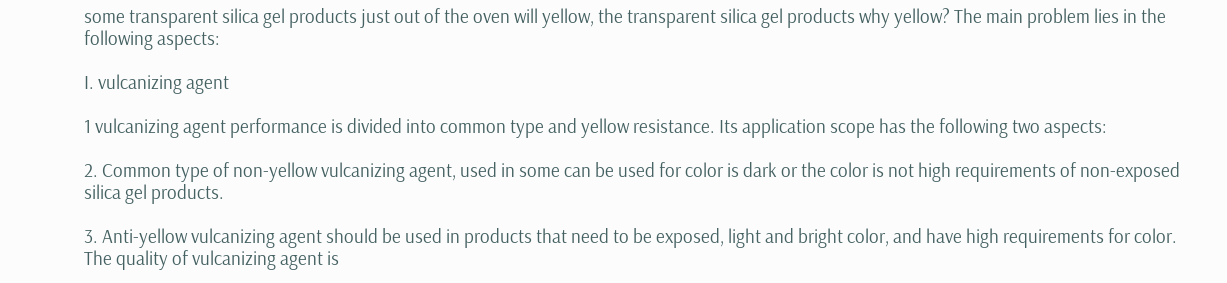some transparent silica gel products just out of the oven will yellow, the transparent silica gel products why yellow? The main problem lies in the following aspects:

I. vulcanizing agent

1 vulcanizing agent performance is divided into common type and yellow resistance. Its application scope has the following two aspects:

2. Common type of non-yellow vulcanizing agent, used in some can be used for color is dark or the color is not high requirements of non-exposed silica gel products.

3. Anti-yellow vulcanizing agent should be used in products that need to be exposed, light and bright color, and have high requirements for color. The quality of vulcanizing agent is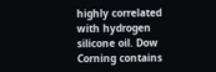highly correlated with hydrogen silicone oil. Dow Corning contains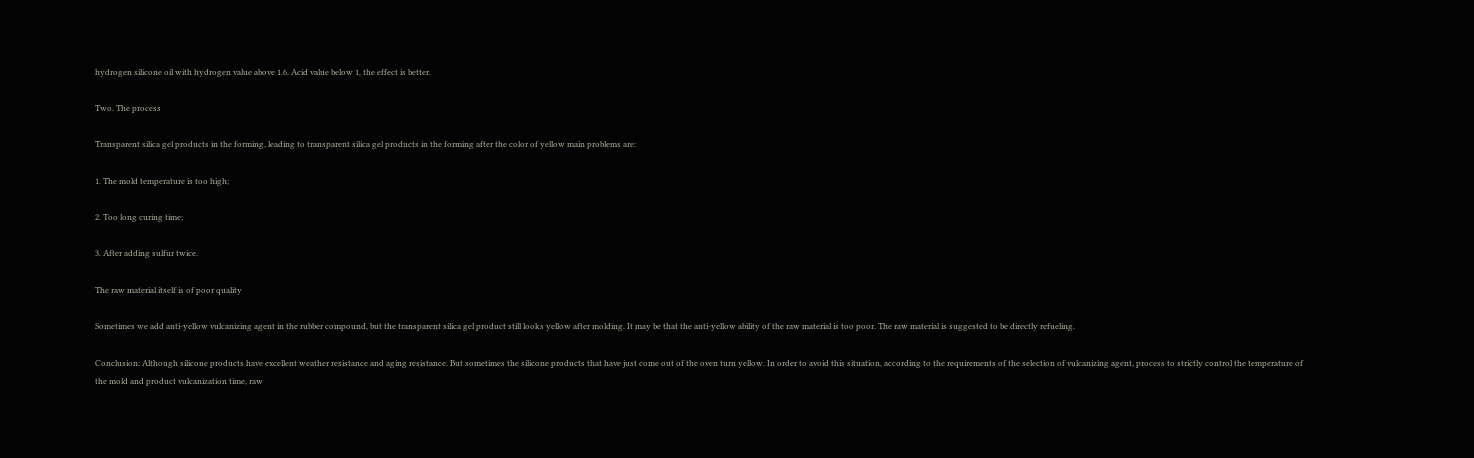hydrogen silicone oil with hydrogen value above 1.6. Acid value below 1, the effect is better.

Two. The process

Transparent silica gel products in the forming, leading to transparent silica gel products in the forming after the color of yellow main problems are:

1. The mold temperature is too high;

2. Too long curing time;

3. After adding sulfur twice.

The raw material itself is of poor quality

Sometimes we add anti-yellow vulcanizing agent in the rubber compound, but the transparent silica gel product still looks yellow after molding. It may be that the anti-yellow ability of the raw material is too poor. The raw material is suggested to be directly refueling.

Conclusion: Although silicone products have excellent weather resistance and aging resistance. But sometimes the silicone products that have just come out of the oven turn yellow. In order to avoid this situation, according to the requirements of the selection of vulcanizing agent, process to strictly control the temperature of the mold and product vulcanization time, raw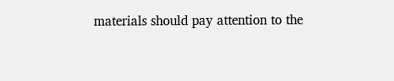materials should pay attention to the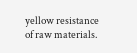yellow resistance of raw materials.